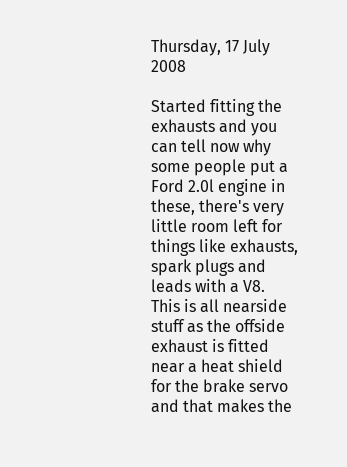Thursday, 17 July 2008

Started fitting the exhausts and you can tell now why some people put a Ford 2.0l engine in these, there's very little room left for things like exhausts, spark plugs and leads with a V8.
This is all nearside stuff as the offside exhaust is fitted near a heat shield for the brake servo and that makes the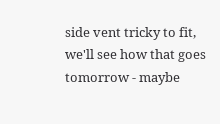side vent tricky to fit, we'll see how that goes tomorrow - maybe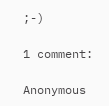;-)

1 comment:

Anonymous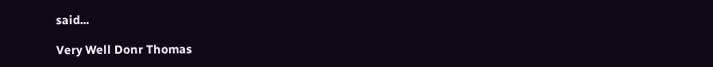said...

Very Well Donr Thomas